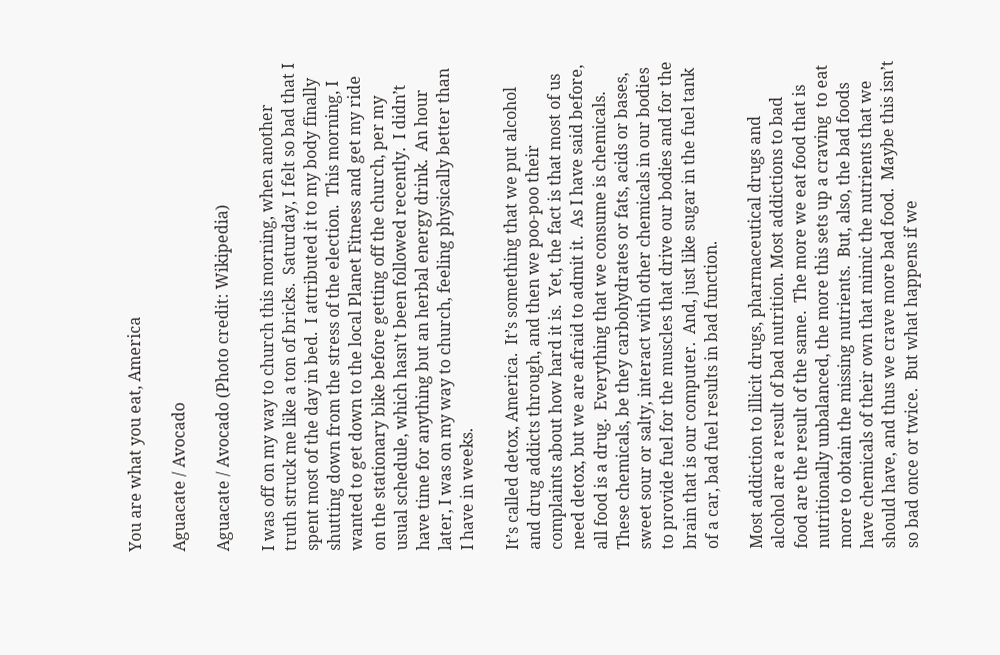You are what you eat, America

Aguacate / Avocado

Aguacate / Avocado (Photo credit: Wikipedia)

I was off on my way to church this morning, when another truth struck me like a ton of bricks.  Saturday, I felt so bad that I spent most of the day in bed.  I attributed it to my body finally shutting down from the stress of the election.  This morning, I wanted to get down to the local Planet Fitness and get my ride on the stationary bike before getting off the church, per my usual schedule, which hasn’t been followed recently.  I didn’t have time for anything but an herbal energy drink.  An hour later, I was on my way to church, feeling physically better than I have in weeks.

It’s called detox, America.  It’s something that we put alcohol and drug addicts through, and then we poo-poo their complaints about how hard it is.  Yet, the fact is that most of us need detox, but we are afraid to admit it.  As I have said before, all food is a drug.  Everything that we consume is chemicals.  These chemicals, be they carbohydrates or fats, acids or bases, sweet sour or salty, interact with other chemicals in our bodies to provide fuel for the muscles that drive our bodies and for the brain that is our computer.  And, just like sugar in the fuel tank of a car, bad fuel results in bad function.

Most addiction to illicit drugs, pharmaceutical drugs and alcohol are a result of bad nutrition. Most addictions to bad food are the result of the same.  The more we eat food that is nutritionally unbalanced, the more this sets up a craving  to eat more to obtain the missing nutrients.  But, also, the bad foods have chemicals of their own that mimic the nutrients that we should have, and thus we crave more bad food.  Maybe this isn’t so bad once or twice.  But what happens if we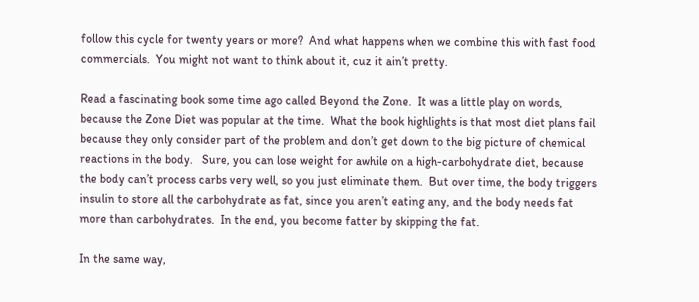follow this cycle for twenty years or more?  And what happens when we combine this with fast food commercials.  You might not want to think about it, cuz it ain’t pretty.

Read a fascinating book some time ago called Beyond the Zone.  It was a little play on words, because the Zone Diet was popular at the time.  What the book highlights is that most diet plans fail because they only consider part of the problem and don’t get down to the big picture of chemical reactions in the body.   Sure, you can lose weight for awhile on a high-carbohydrate diet, because the body can’t process carbs very well, so you just eliminate them.  But over time, the body triggers insulin to store all the carbohydrate as fat, since you aren’t eating any, and the body needs fat more than carbohydrates.  In the end, you become fatter by skipping the fat.

In the same way,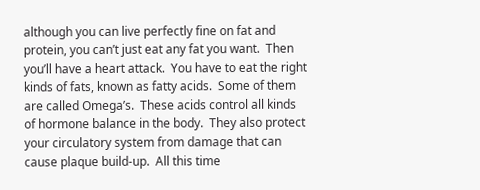although you can live perfectly fine on fat and protein, you can’t just eat any fat you want.  Then you’ll have a heart attack.  You have to eat the right kinds of fats, known as fatty acids.  Some of them are called Omega’s.  These acids control all kinds of hormone balance in the body.  They also protect your circulatory system from damage that can cause plaque build-up.  All this time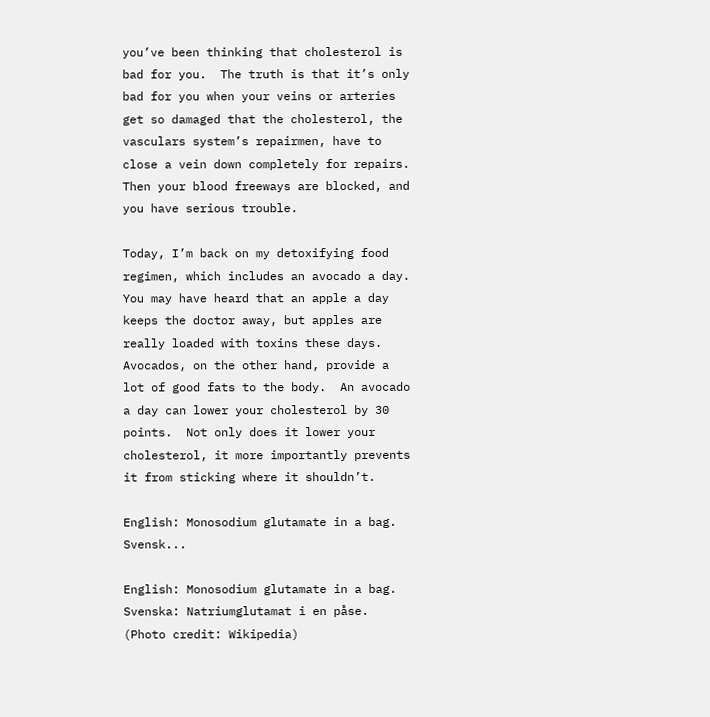you’ve been thinking that cholesterol is bad for you.  The truth is that it’s only bad for you when your veins or arteries get so damaged that the cholesterol, the vasculars system’s repairmen, have to close a vein down completely for repairs.  Then your blood freeways are blocked, and you have serious trouble.

Today, I’m back on my detoxifying food regimen, which includes an avocado a day.  You may have heard that an apple a day keeps the doctor away, but apples are really loaded with toxins these days.  Avocados, on the other hand, provide a lot of good fats to the body.  An avocado a day can lower your cholesterol by 30 points.  Not only does it lower your cholesterol, it more importantly prevents it from sticking where it shouldn’t.

English: Monosodium glutamate in a bag. Svensk...

English: Monosodium glutamate in a bag. Svenska: Natriumglutamat i en påse. (Photo credit: Wikipedia)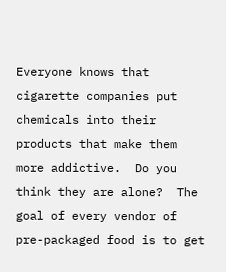Everyone knows that cigarette companies put chemicals into their products that make them more addictive.  Do you think they are alone?  The goal of every vendor of pre-packaged food is to get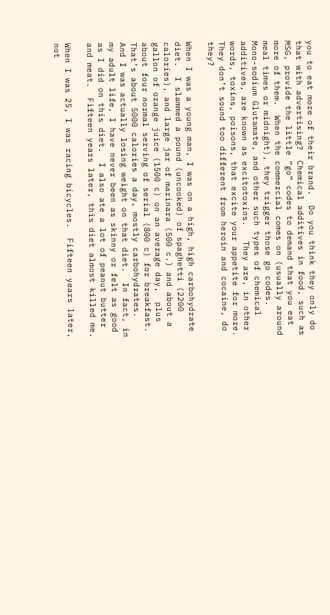you to eat more of their brand.  Do you think they only do that with advertising?  Chemical additives in food, such as MSG, provide the little “go” codes to demand that you eat more of them.  When the commercial comes on (usually around meal times or midnight), they trigger those go codes.  Mono-sodium Glutamate, and other such types of chemical additives, are known as excitotoxins.   They are, in other words, toxins, poisons, that excite your appetite for more.   They don’t sound too different from heroin and cocaine, do they?

When I was a young man, I was on a high, high carbohydrate diet.  I slammed a pound (uncooked) of spaghetti (2200 calories), and large jar of marinara (500 c.) and about a gallon of orange juice (1500 c) on an average day,  plus about four normal serving of serial (800 c) for breakfast.  That’s about 5000 calories a day, mostly carbohydrates.  And I was actually losing weight on that diet.  In fact, in my adult life, I have never been as skinny or felt as good as I did on this diet.  I also ate a lot of peanut butter and meat.  Fifteen years later, this diet almost killed me.

When I was 25, I was racing bicycles.  Fifteen years later, not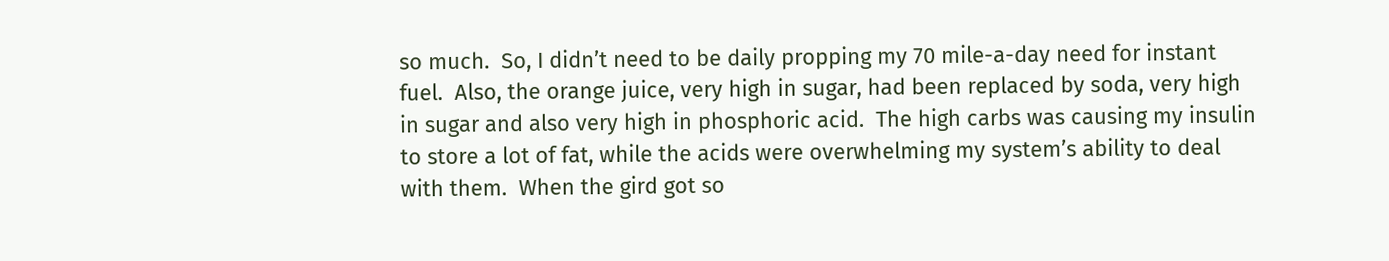so much.  So, I didn’t need to be daily propping my 70 mile-a-day need for instant fuel.  Also, the orange juice, very high in sugar, had been replaced by soda, very high in sugar and also very high in phosphoric acid.  The high carbs was causing my insulin to store a lot of fat, while the acids were overwhelming my system’s ability to deal with them.  When the gird got so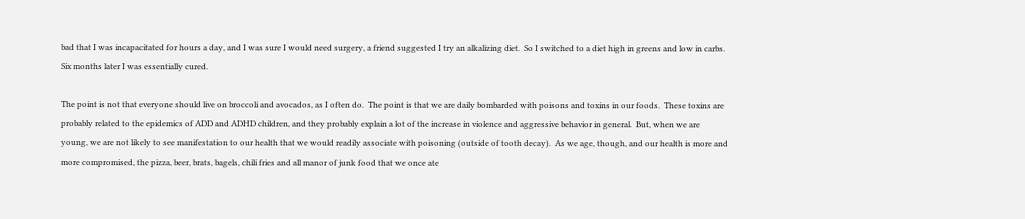bad that I was incapacitated for hours a day, and I was sure I would need surgery, a friend suggested I try an alkalizing diet.  So I switched to a diet high in greens and low in carbs.  Six months later I was essentially cured.

The point is not that everyone should live on broccoli and avocados, as I often do.  The point is that we are daily bombarded with poisons and toxins in our foods.  These toxins are probably related to the epidemics of ADD and ADHD children, and they probably explain a lot of the increase in violence and aggressive behavior in general.  But, when we are young, we are not likely to see manifestation to our health that we would readily associate with poisoning (outside of tooth decay).  As we age, though, and our health is more and more compromised, the pizza, beer, brats, bagels, chili fries and all manor of junk food that we once ate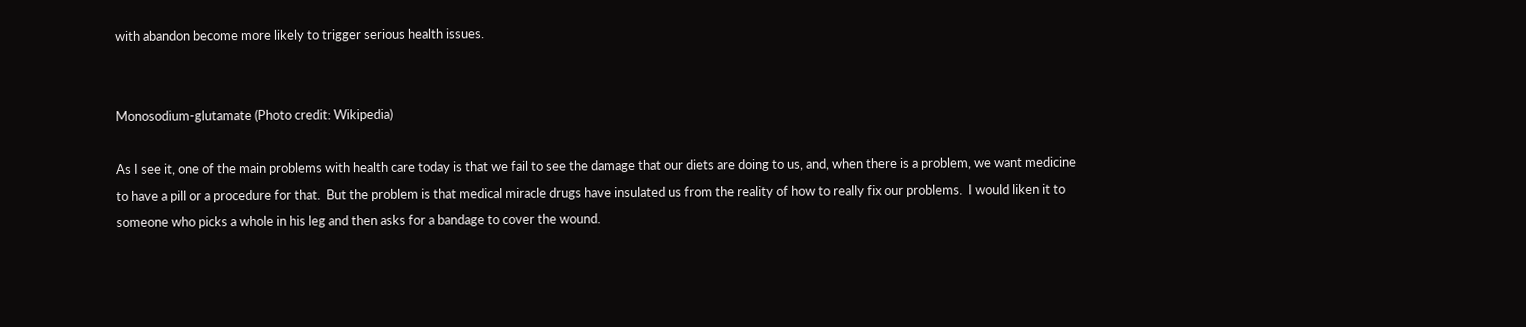with abandon become more likely to trigger serious health issues.


Monosodium-glutamate (Photo credit: Wikipedia)

As I see it, one of the main problems with health care today is that we fail to see the damage that our diets are doing to us, and, when there is a problem, we want medicine to have a pill or a procedure for that.  But the problem is that medical miracle drugs have insulated us from the reality of how to really fix our problems.  I would liken it to someone who picks a whole in his leg and then asks for a bandage to cover the wound.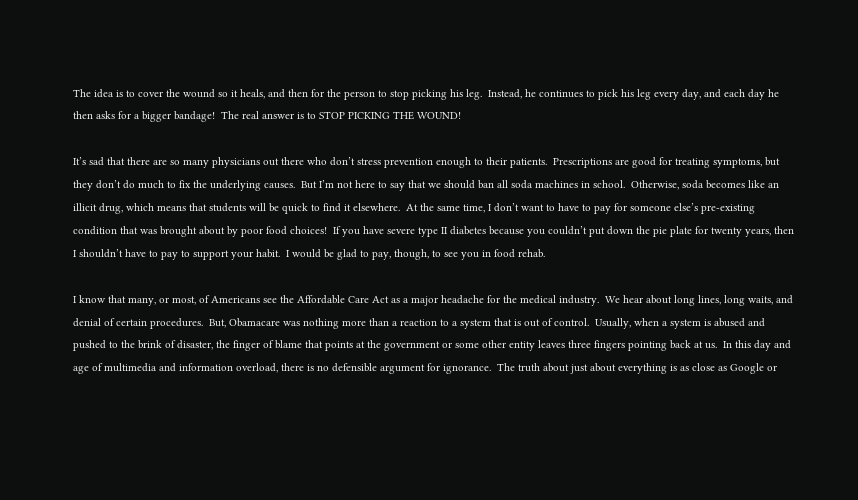The idea is to cover the wound so it heals, and then for the person to stop picking his leg.  Instead, he continues to pick his leg every day, and each day he then asks for a bigger bandage!  The real answer is to STOP PICKING THE WOUND!

It’s sad that there are so many physicians out there who don’t stress prevention enough to their patients.  Prescriptions are good for treating symptoms, but they don’t do much to fix the underlying causes.  But I’m not here to say that we should ban all soda machines in school.  Otherwise, soda becomes like an illicit drug, which means that students will be quick to find it elsewhere.  At the same time, I don’t want to have to pay for someone else’s pre-existing condition that was brought about by poor food choices!  If you have severe type II diabetes because you couldn’t put down the pie plate for twenty years, then I shouldn’t have to pay to support your habit.  I would be glad to pay, though, to see you in food rehab.

I know that many, or most, of Americans see the Affordable Care Act as a major headache for the medical industry.  We hear about long lines, long waits, and denial of certain procedures.  But, Obamacare was nothing more than a reaction to a system that is out of control.  Usually, when a system is abused and pushed to the brink of disaster, the finger of blame that points at the government or some other entity leaves three fingers pointing back at us.  In this day and age of multimedia and information overload, there is no defensible argument for ignorance.  The truth about just about everything is as close as Google or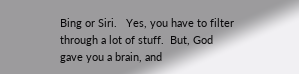Bing or Siri.   Yes, you have to filter through a lot of stuff.  But, God gave you a brain, and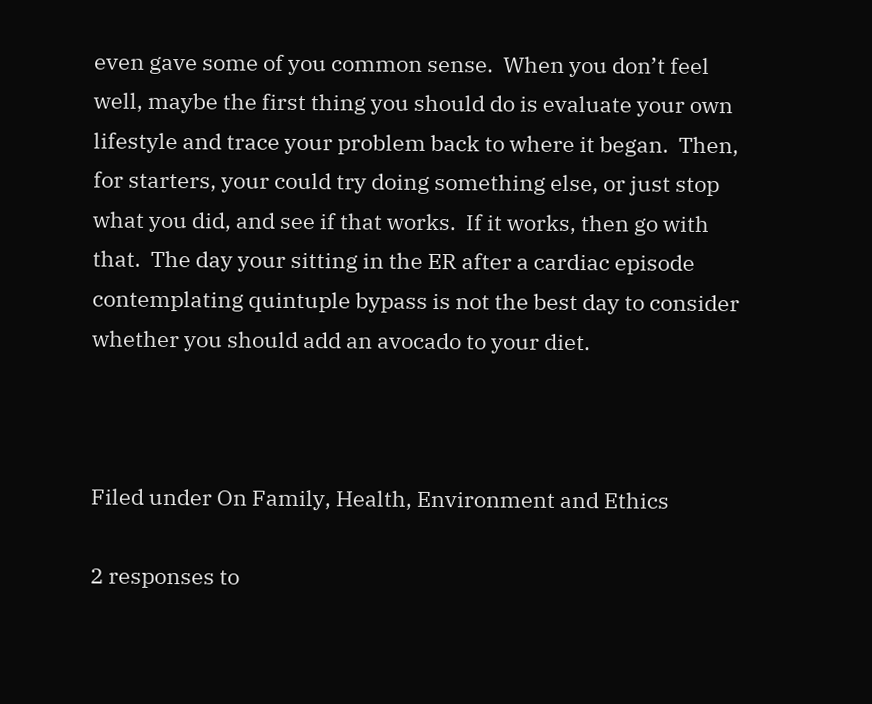even gave some of you common sense.  When you don’t feel well, maybe the first thing you should do is evaluate your own lifestyle and trace your problem back to where it began.  Then, for starters, your could try doing something else, or just stop what you did, and see if that works.  If it works, then go with that.  The day your sitting in the ER after a cardiac episode contemplating quintuple bypass is not the best day to consider whether you should add an avocado to your diet.



Filed under On Family, Health, Environment and Ethics

2 responses to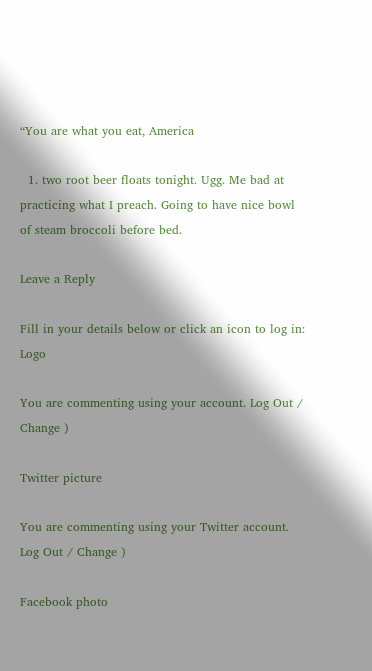“You are what you eat, America

  1. two root beer floats tonight. Ugg. Me bad at practicing what I preach. Going to have nice bowl of steam broccoli before bed.

Leave a Reply

Fill in your details below or click an icon to log in: Logo

You are commenting using your account. Log Out / Change )

Twitter picture

You are commenting using your Twitter account. Log Out / Change )

Facebook photo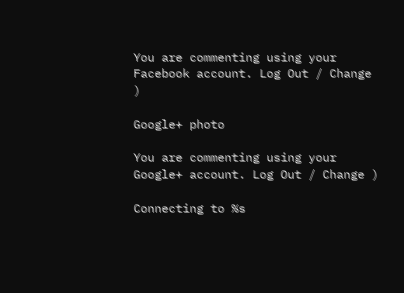You are commenting using your Facebook account. Log Out / Change )

Google+ photo

You are commenting using your Google+ account. Log Out / Change )

Connecting to %s